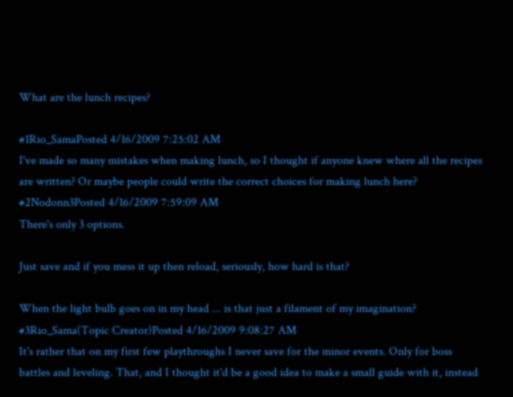What are the lunch recipes?

#1Rio_SamaPosted 4/16/2009 7:25:02 AM
I've made so many mistakes when making lunch, so I thought if anyone knew where all the recipes are written? Or maybe people could write the correct choices for making lunch here?
#2Nodonn3Posted 4/16/2009 7:59:09 AM
There's only 3 options.

Just save and if you mess it up then reload, seriously, how hard is that?

When the light bulb goes on in my head ... is that just a filament of my imagination?
#3Rio_Sama(Topic Creator)Posted 4/16/2009 9:08:27 AM
It's rather that on my first few playthroughs I never save for the minor events. Only for boss battles and leveling. That, and I thought it'd be a good idea to make a small guide with it, instead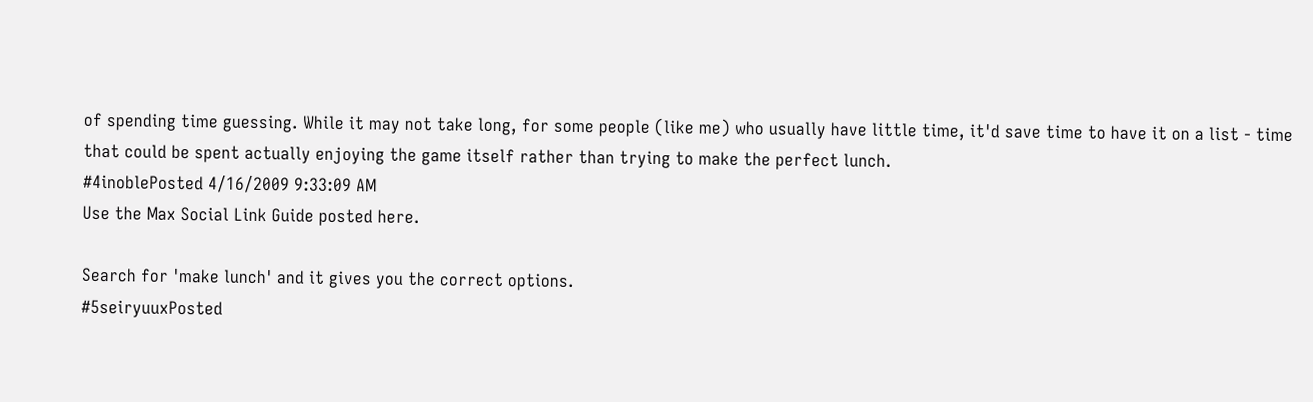of spending time guessing. While it may not take long, for some people (like me) who usually have little time, it'd save time to have it on a list - time that could be spent actually enjoying the game itself rather than trying to make the perfect lunch.
#4inoblePosted 4/16/2009 9:33:09 AM
Use the Max Social Link Guide posted here.

Search for 'make lunch' and it gives you the correct options.
#5seiryuuxPosted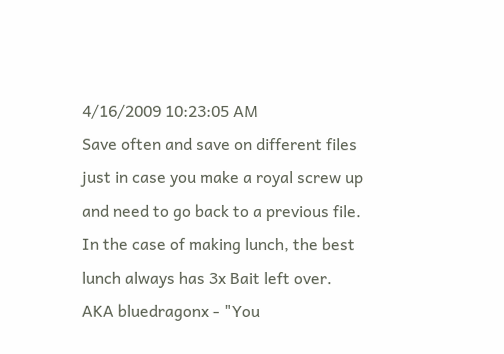4/16/2009 10:23:05 AM
Save often and save on different files just in case you make a royal screw up and need to go back to a previous file. In the case of making lunch, the best lunch always has 3x Bait left over.
AKA bluedragonx - "You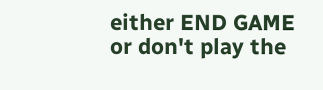either END GAME or don't play the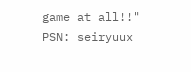game at all!!"
PSN: seiryuux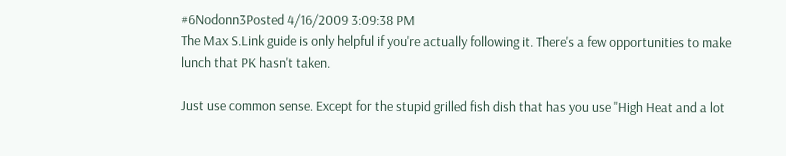#6Nodonn3Posted 4/16/2009 3:09:38 PM
The Max S.Link guide is only helpful if you're actually following it. There's a few opportunities to make lunch that PK hasn't taken.

Just use common sense. Except for the stupid grilled fish dish that has you use "High Heat and a lot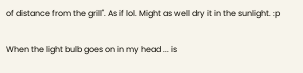of distance from the grill". As if lol. Might as well dry it in the sunlight. :p

When the light bulb goes on in my head ... is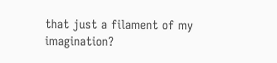that just a filament of my imagination?